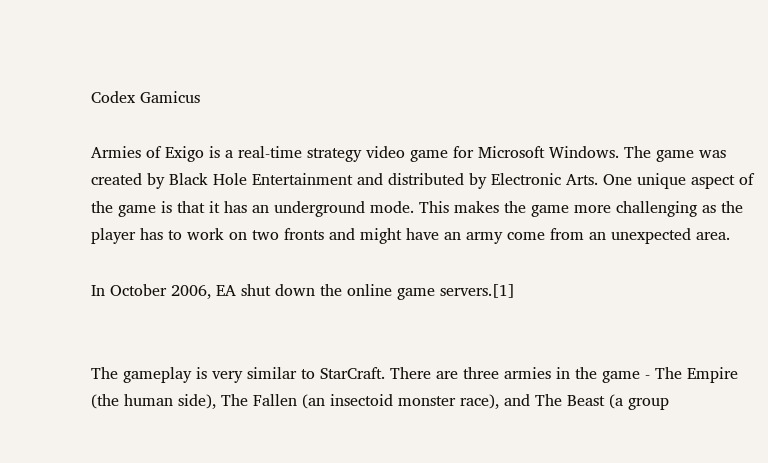Codex Gamicus

Armies of Exigo is a real-time strategy video game for Microsoft Windows. The game was created by Black Hole Entertainment and distributed by Electronic Arts. One unique aspect of the game is that it has an underground mode. This makes the game more challenging as the player has to work on two fronts and might have an army come from an unexpected area.

In October 2006, EA shut down the online game servers.[1]


The gameplay is very similar to StarCraft. There are three armies in the game - The Empire (the human side), The Fallen (an insectoid monster race), and The Beast (a group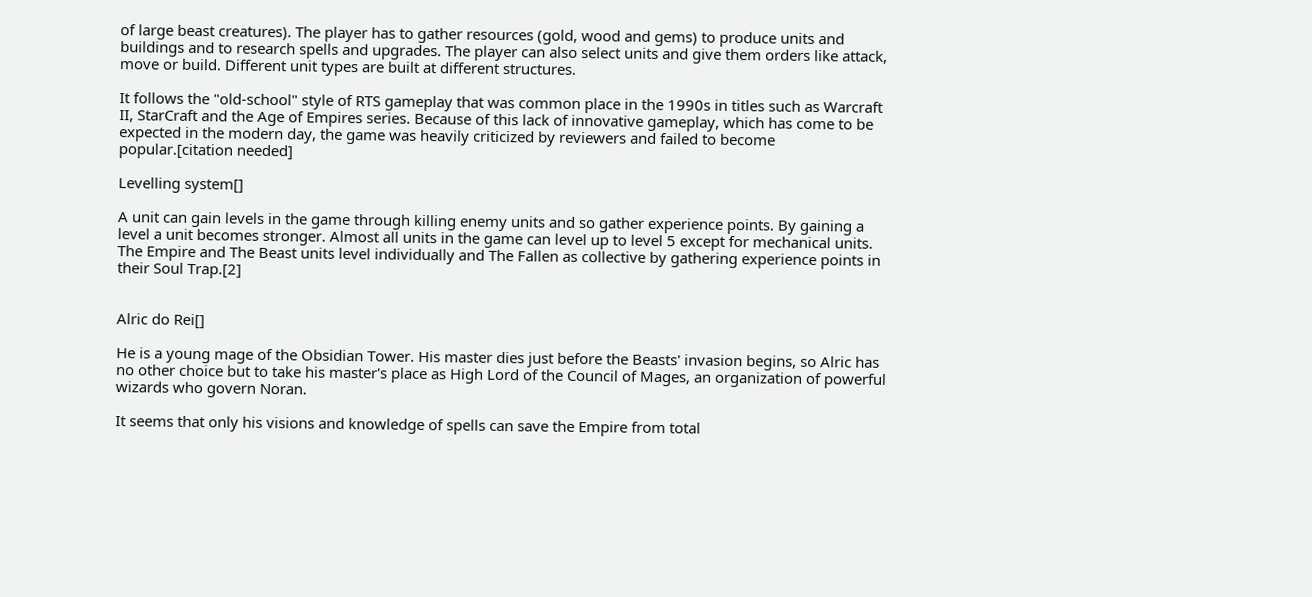of large beast creatures). The player has to gather resources (gold, wood and gems) to produce units and buildings and to research spells and upgrades. The player can also select units and give them orders like attack, move or build. Different unit types are built at different structures.

It follows the "old-school" style of RTS gameplay that was common place in the 1990s in titles such as Warcraft II, StarCraft and the Age of Empires series. Because of this lack of innovative gameplay, which has come to be expected in the modern day, the game was heavily criticized by reviewers and failed to become popular.[citation needed]

Levelling system[]

A unit can gain levels in the game through killing enemy units and so gather experience points. By gaining a level a unit becomes stronger. Almost all units in the game can level up to level 5 except for mechanical units. The Empire and The Beast units level individually and The Fallen as collective by gathering experience points in their Soul Trap.[2]


Alric do Rei[]

He is a young mage of the Obsidian Tower. His master dies just before the Beasts' invasion begins, so Alric has no other choice but to take his master's place as High Lord of the Council of Mages, an organization of powerful wizards who govern Noran.

It seems that only his visions and knowledge of spells can save the Empire from total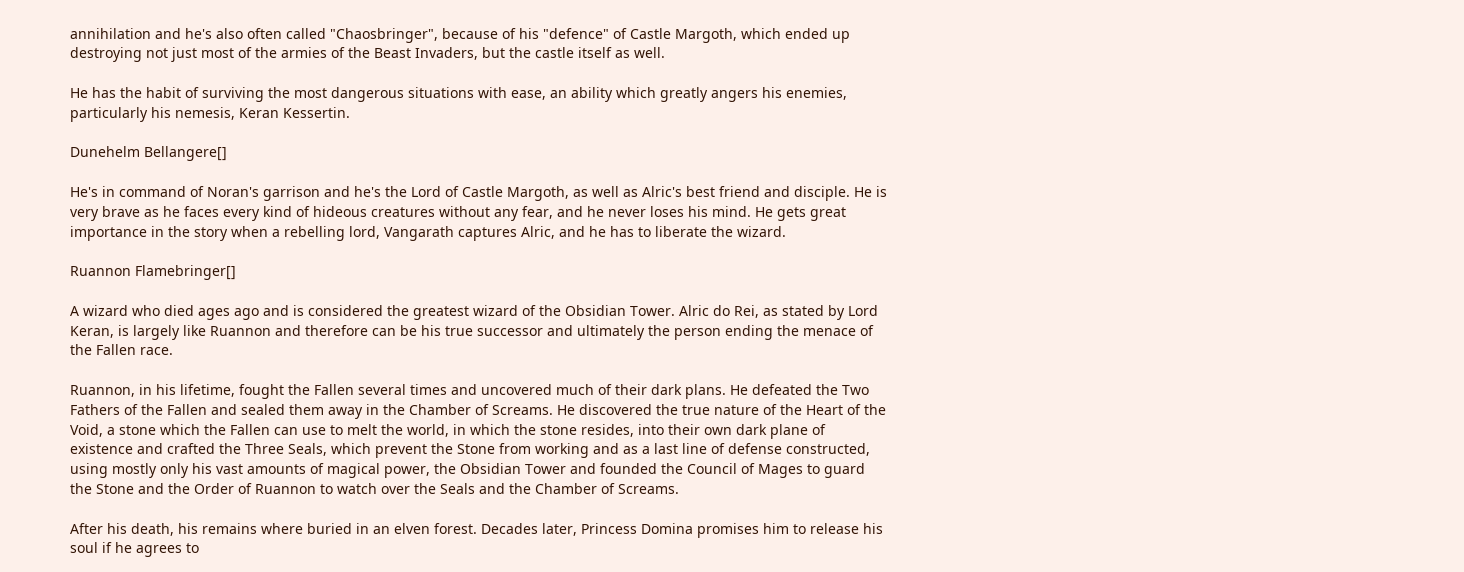annihilation and he's also often called "Chaosbringer", because of his "defence" of Castle Margoth, which ended up destroying not just most of the armies of the Beast Invaders, but the castle itself as well.

He has the habit of surviving the most dangerous situations with ease, an ability which greatly angers his enemies, particularly his nemesis, Keran Kessertin.

Dunehelm Bellangere[]

He's in command of Noran's garrison and he's the Lord of Castle Margoth, as well as Alric's best friend and disciple. He is very brave as he faces every kind of hideous creatures without any fear, and he never loses his mind. He gets great importance in the story when a rebelling lord, Vangarath captures Alric, and he has to liberate the wizard.

Ruannon Flamebringer[]

A wizard who died ages ago and is considered the greatest wizard of the Obsidian Tower. Alric do Rei, as stated by Lord Keran, is largely like Ruannon and therefore can be his true successor and ultimately the person ending the menace of the Fallen race.

Ruannon, in his lifetime, fought the Fallen several times and uncovered much of their dark plans. He defeated the Two Fathers of the Fallen and sealed them away in the Chamber of Screams. He discovered the true nature of the Heart of the Void, a stone which the Fallen can use to melt the world, in which the stone resides, into their own dark plane of existence and crafted the Three Seals, which prevent the Stone from working and as a last line of defense constructed, using mostly only his vast amounts of magical power, the Obsidian Tower and founded the Council of Mages to guard the Stone and the Order of Ruannon to watch over the Seals and the Chamber of Screams.

After his death, his remains where buried in an elven forest. Decades later, Princess Domina promises him to release his soul if he agrees to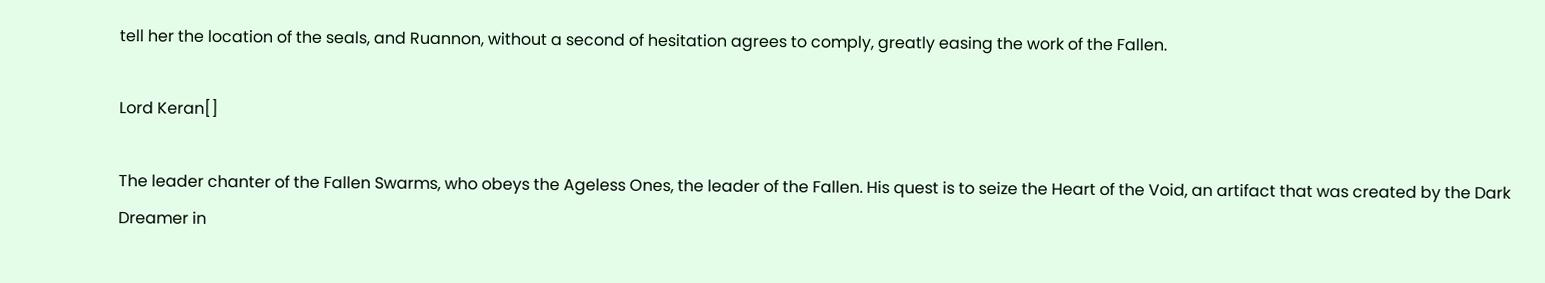tell her the location of the seals, and Ruannon, without a second of hesitation agrees to comply, greatly easing the work of the Fallen.

Lord Keran[]

The leader chanter of the Fallen Swarms, who obeys the Ageless Ones, the leader of the Fallen. His quest is to seize the Heart of the Void, an artifact that was created by the Dark Dreamer in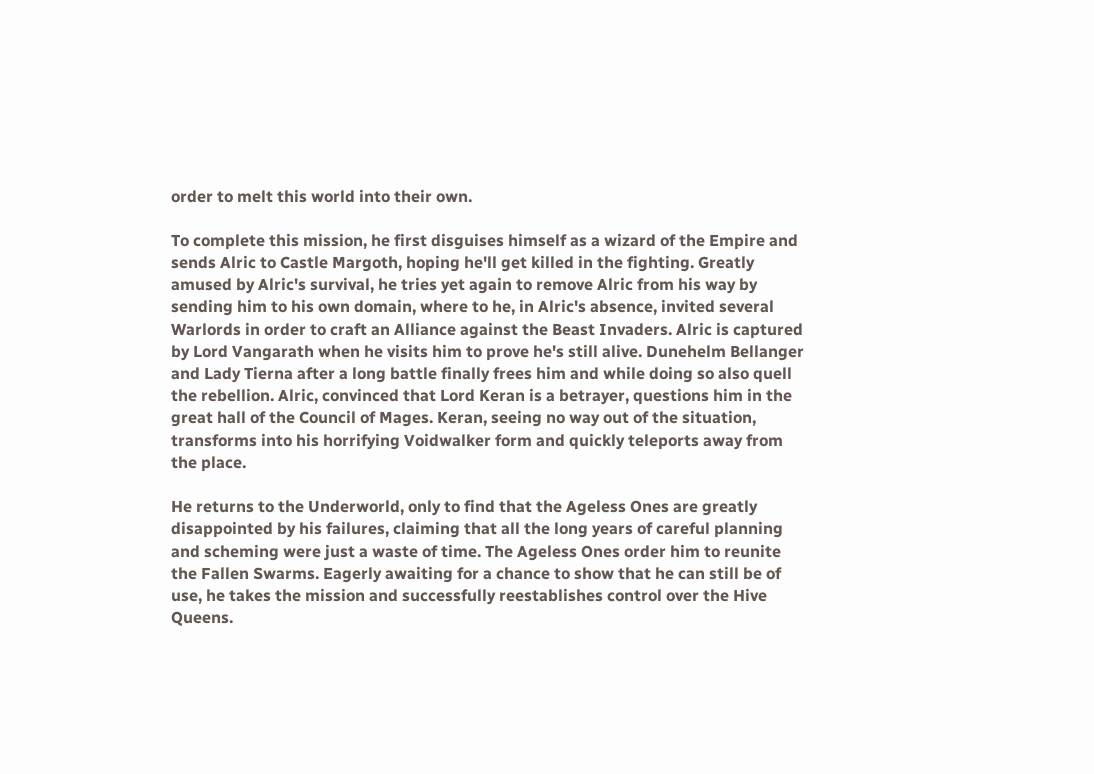order to melt this world into their own.

To complete this mission, he first disguises himself as a wizard of the Empire and sends Alric to Castle Margoth, hoping he'll get killed in the fighting. Greatly amused by Alric's survival, he tries yet again to remove Alric from his way by sending him to his own domain, where to he, in Alric's absence, invited several Warlords in order to craft an Alliance against the Beast Invaders. Alric is captured by Lord Vangarath when he visits him to prove he's still alive. Dunehelm Bellanger and Lady Tierna after a long battle finally frees him and while doing so also quell the rebellion. Alric, convinced that Lord Keran is a betrayer, questions him in the great hall of the Council of Mages. Keran, seeing no way out of the situation, transforms into his horrifying Voidwalker form and quickly teleports away from the place.

He returns to the Underworld, only to find that the Ageless Ones are greatly disappointed by his failures, claiming that all the long years of careful planning and scheming were just a waste of time. The Ageless Ones order him to reunite the Fallen Swarms. Eagerly awaiting for a chance to show that he can still be of use, he takes the mission and successfully reestablishes control over the Hive Queens.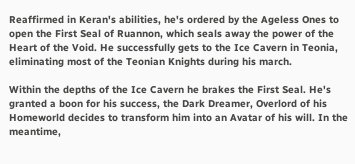Reaffirmed in Keran's abilities, he's ordered by the Ageless Ones to open the First Seal of Ruannon, which seals away the power of the Heart of the Void. He successfully gets to the Ice Cavern in Teonia, eliminating most of the Teonian Knights during his march.

Within the depths of the Ice Cavern he brakes the First Seal. He's granted a boon for his success, the Dark Dreamer, Overlord of his Homeworld decides to transform him into an Avatar of his will. In the meantime,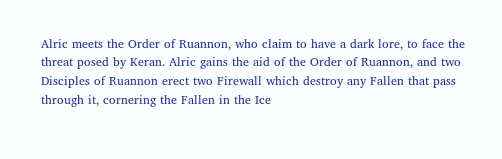Alric meets the Order of Ruannon, who claim to have a dark lore, to face the threat posed by Keran. Alric gains the aid of the Order of Ruannon, and two Disciples of Ruannon erect two Firewall which destroy any Fallen that pass through it, cornering the Fallen in the Ice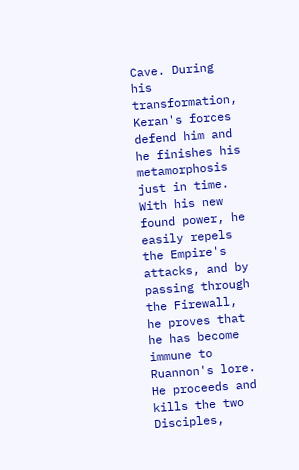Cave. During his transformation, Keran's forces defend him and he finishes his metamorphosis just in time. With his new found power, he easily repels the Empire's attacks, and by passing through the Firewall, he proves that he has become immune to Ruannon's lore. He proceeds and kills the two Disciples,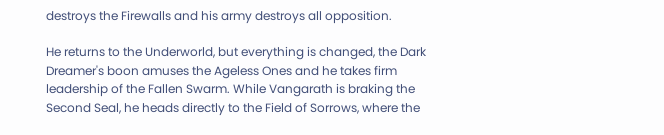destroys the Firewalls and his army destroys all opposition.

He returns to the Underworld, but everything is changed, the Dark Dreamer's boon amuses the Ageless Ones and he takes firm leadership of the Fallen Swarm. While Vangarath is braking the Second Seal, he heads directly to the Field of Sorrows, where the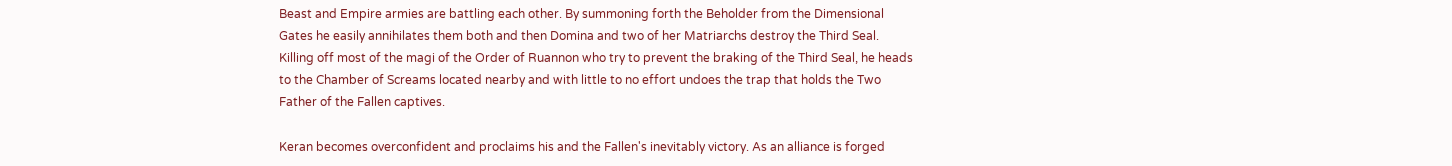Beast and Empire armies are battling each other. By summoning forth the Beholder from the Dimensional Gates he easily annihilates them both and then Domina and two of her Matriarchs destroy the Third Seal. Killing off most of the magi of the Order of Ruannon who try to prevent the braking of the Third Seal, he heads to the Chamber of Screams located nearby and with little to no effort undoes the trap that holds the Two Father of the Fallen captives.

Keran becomes overconfident and proclaims his and the Fallen's inevitably victory. As an alliance is forged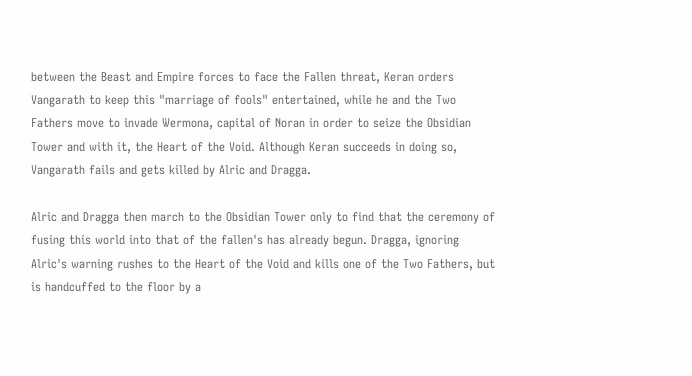between the Beast and Empire forces to face the Fallen threat, Keran orders Vangarath to keep this "marriage of fools" entertained, while he and the Two Fathers move to invade Wermona, capital of Noran in order to seize the Obsidian Tower and with it, the Heart of the Void. Although Keran succeeds in doing so, Vangarath fails and gets killed by Alric and Dragga.

Alric and Dragga then march to the Obsidian Tower only to find that the ceremony of fusing this world into that of the fallen's has already begun. Dragga, ignoring Alric's warning rushes to the Heart of the Void and kills one of the Two Fathers, but is handcuffed to the floor by a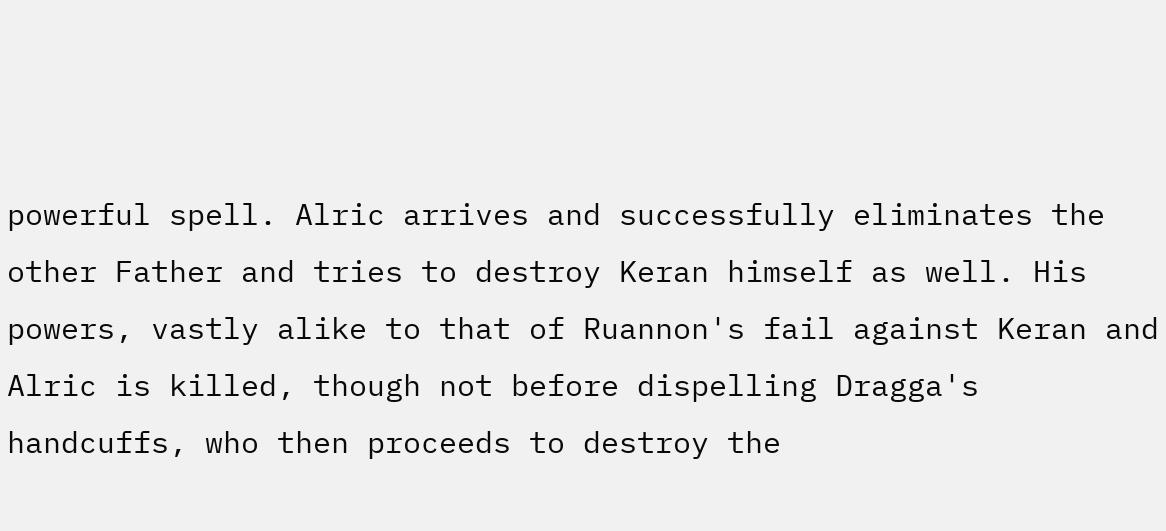powerful spell. Alric arrives and successfully eliminates the other Father and tries to destroy Keran himself as well. His powers, vastly alike to that of Ruannon's fail against Keran and Alric is killed, though not before dispelling Dragga's handcuffs, who then proceeds to destroy the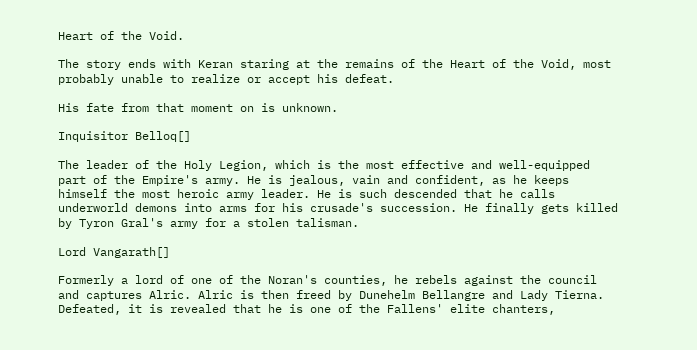Heart of the Void.

The story ends with Keran staring at the remains of the Heart of the Void, most probably unable to realize or accept his defeat.

His fate from that moment on is unknown.

Inquisitor Belloq[]

The leader of the Holy Legion, which is the most effective and well-equipped part of the Empire's army. He is jealous, vain and confident, as he keeps himself the most heroic army leader. He is such descended that he calls underworld demons into arms for his crusade's succession. He finally gets killed by Tyron Gral's army for a stolen talisman.

Lord Vangarath[]

Formerly a lord of one of the Noran's counties, he rebels against the council and captures Alric. Alric is then freed by Dunehelm Bellangre and Lady Tierna. Defeated, it is revealed that he is one of the Fallens' elite chanters,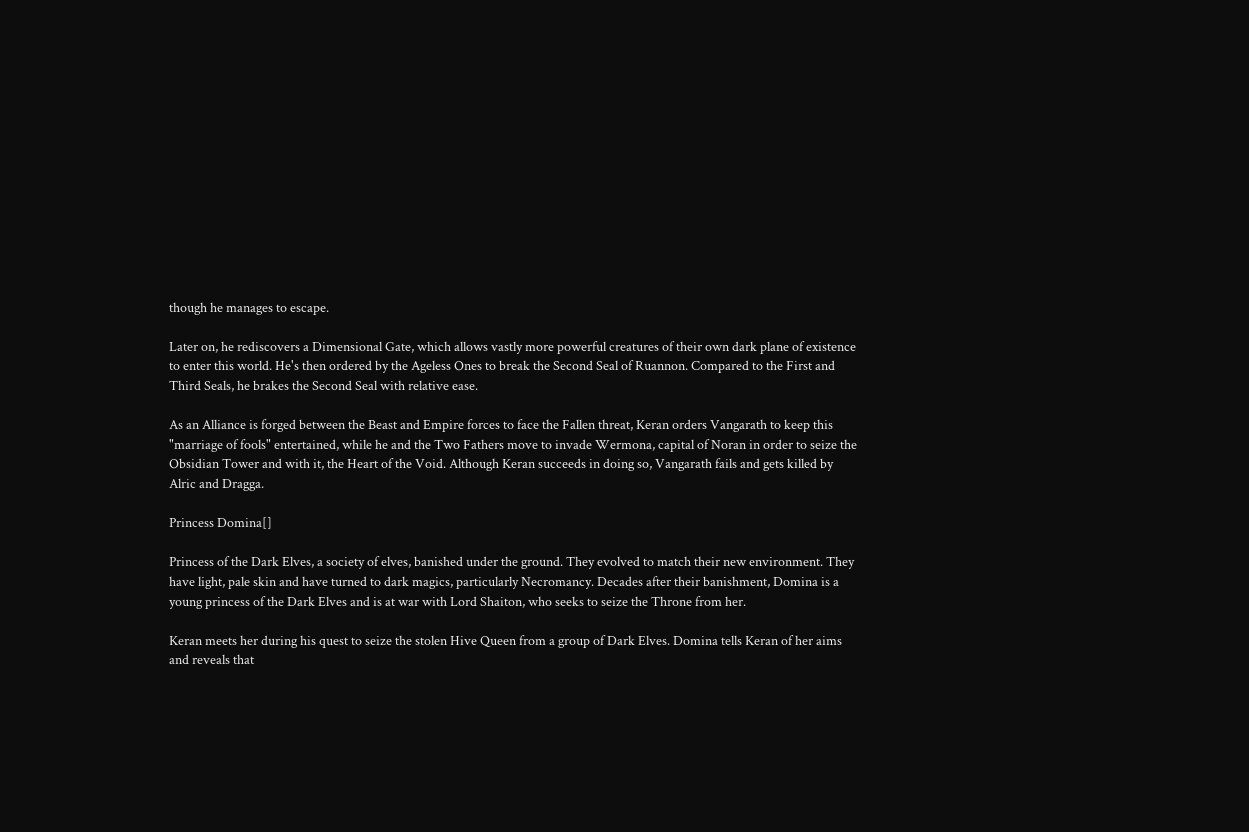though he manages to escape.

Later on, he rediscovers a Dimensional Gate, which allows vastly more powerful creatures of their own dark plane of existence to enter this world. He's then ordered by the Ageless Ones to break the Second Seal of Ruannon. Compared to the First and Third Seals, he brakes the Second Seal with relative ease.

As an Alliance is forged between the Beast and Empire forces to face the Fallen threat, Keran orders Vangarath to keep this "marriage of fools" entertained, while he and the Two Fathers move to invade Wermona, capital of Noran in order to seize the Obsidian Tower and with it, the Heart of the Void. Although Keran succeeds in doing so, Vangarath fails and gets killed by Alric and Dragga.

Princess Domina[]

Princess of the Dark Elves, a society of elves, banished under the ground. They evolved to match their new environment. They have light, pale skin and have turned to dark magics, particularly Necromancy. Decades after their banishment, Domina is a young princess of the Dark Elves and is at war with Lord Shaiton, who seeks to seize the Throne from her.

Keran meets her during his quest to seize the stolen Hive Queen from a group of Dark Elves. Domina tells Keran of her aims and reveals that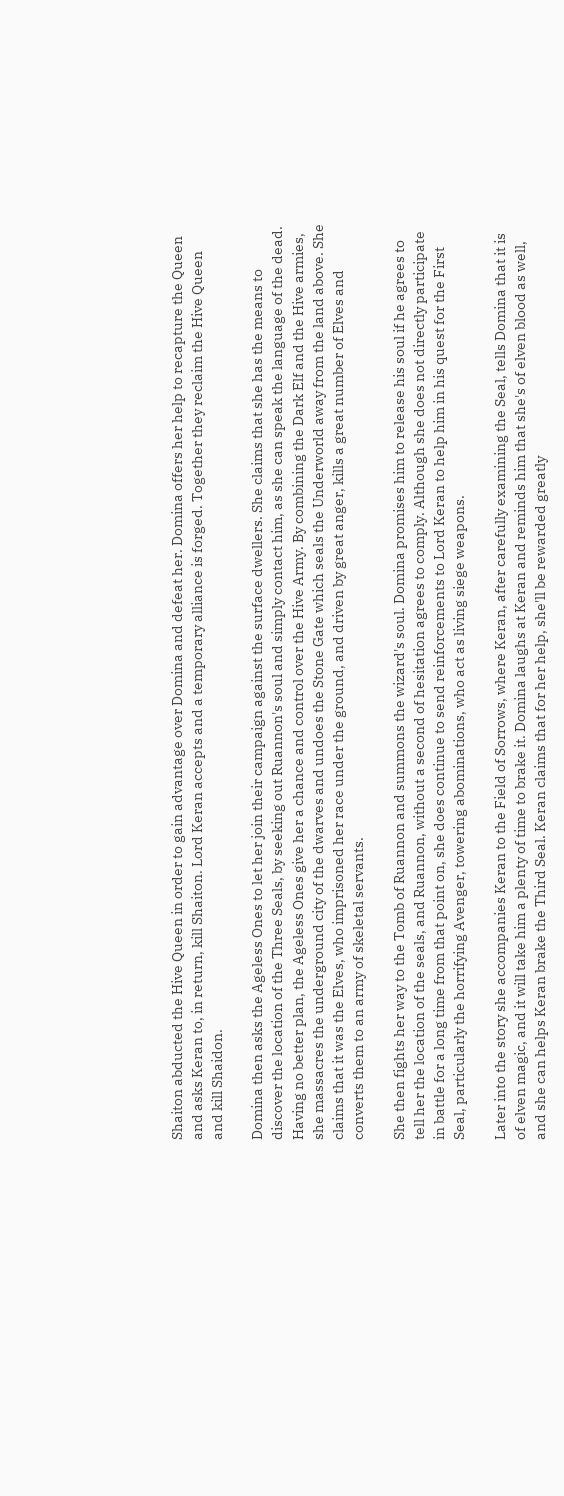Shaiton abducted the Hive Queen in order to gain advantage over Domina and defeat her. Domina offers her help to recapture the Queen and asks Keran to, in return, kill Shaiton. Lord Keran accepts and a temporary alliance is forged. Together they reclaim the Hive Queen and kill Shaidon.

Domina then asks the Ageless Ones to let her join their campaign against the surface dwellers. She claims that she has the means to discover the location of the Three Seals, by seeking out Ruannon's soul and simply contact him, as she can speak the language of the dead. Having no better plan, the Ageless Ones give her a chance and control over the Hive Army. By combining the Dark Elf and the Hive armies, she massacres the underground city of the dwarves and undoes the Stone Gate which seals the Underworld away from the land above. She claims that it was the Elves, who imprisoned her race under the ground, and driven by great anger, kills a great number of Elves and converts them to an army of skeletal servants.

She then fights her way to the Tomb of Ruannon and summons the wizard's soul. Domina promises him to release his soul if he agrees to tell her the location of the seals, and Ruannon, without a second of hesitation agrees to comply. Although she does not directly participate in battle for a long time from that point on, she does continue to send reinforcements to Lord Keran to help him in his quest for the First Seal, particularly the horrifying Avenger, towering abominations, who act as living siege weapons.

Later into the story she accompanies Keran to the Field of Sorrows, where Keran, after carefully examining the Seal, tells Domina that it is of elven magic, and it will take him a plenty of time to brake it. Domina laughs at Keran and reminds him that she's of elven blood as well, and she can helps Keran brake the Third Seal. Keran claims that for her help, she'll be rewarded greatly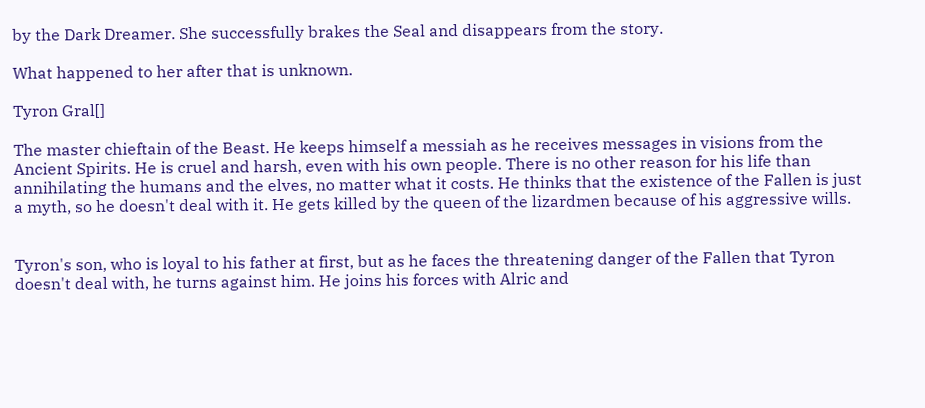by the Dark Dreamer. She successfully brakes the Seal and disappears from the story.

What happened to her after that is unknown.

Tyron Gral[]

The master chieftain of the Beast. He keeps himself a messiah as he receives messages in visions from the Ancient Spirits. He is cruel and harsh, even with his own people. There is no other reason for his life than annihilating the humans and the elves, no matter what it costs. He thinks that the existence of the Fallen is just a myth, so he doesn't deal with it. He gets killed by the queen of the lizardmen because of his aggressive wills.


Tyron's son, who is loyal to his father at first, but as he faces the threatening danger of the Fallen that Tyron doesn't deal with, he turns against him. He joins his forces with Alric and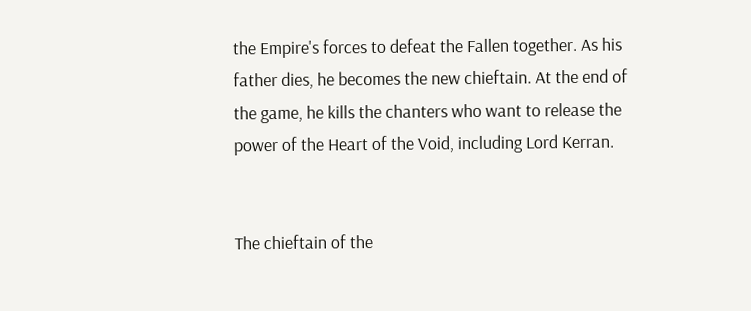the Empire's forces to defeat the Fallen together. As his father dies, he becomes the new chieftain. At the end of the game, he kills the chanters who want to release the power of the Heart of the Void, including Lord Kerran.


The chieftain of the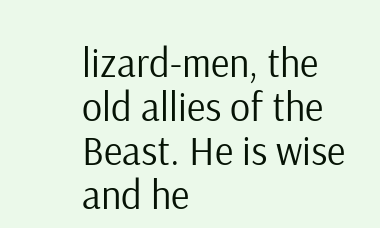lizard-men, the old allies of the Beast. He is wise and he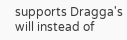supports Dragga's will instead of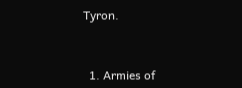Tyron.


  1. Armies of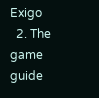Exigo
  2. The game guide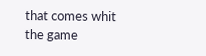that comes whit the game